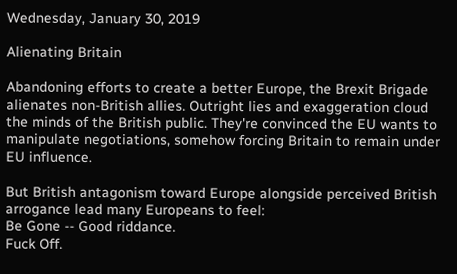Wednesday, January 30, 2019

Alienating Britain

Abandoning efforts to create a better Europe, the Brexit Brigade alienates non-British allies. Outright lies and exaggeration cloud the minds of the British public. They're convinced the EU wants to manipulate negotiations, somehow forcing Britain to remain under EU influence.

But British antagonism toward Europe alongside perceived British arrogance lead many Europeans to feel:
Be Gone -- Good riddance.
Fuck Off.